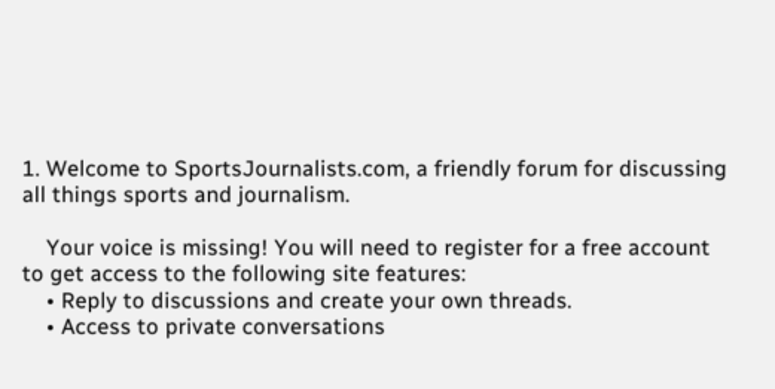1. Welcome to SportsJournalists.com, a friendly forum for discussing all things sports and journalism.

    Your voice is missing! You will need to register for a free account to get access to the following site features:
    • Reply to discussions and create your own threads.
    • Access to private conversations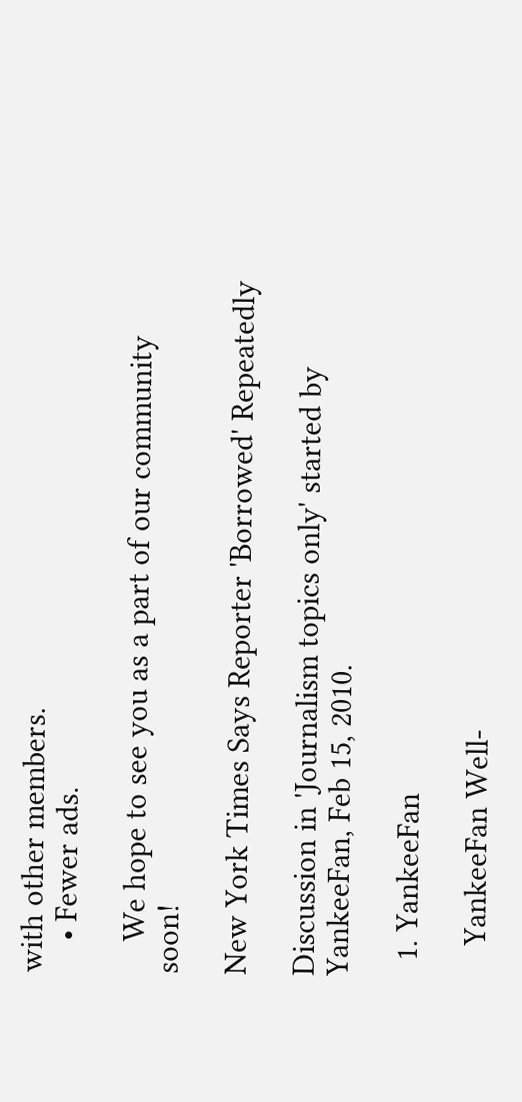with other members.
    • Fewer ads.

    We hope to see you as a part of our community soon!

New York Times Says Reporter 'Borrowed' Repeatedly

Discussion in 'Journalism topics only' started by YankeeFan, Feb 15, 2010.

  1. YankeeFan

    YankeeFan Well-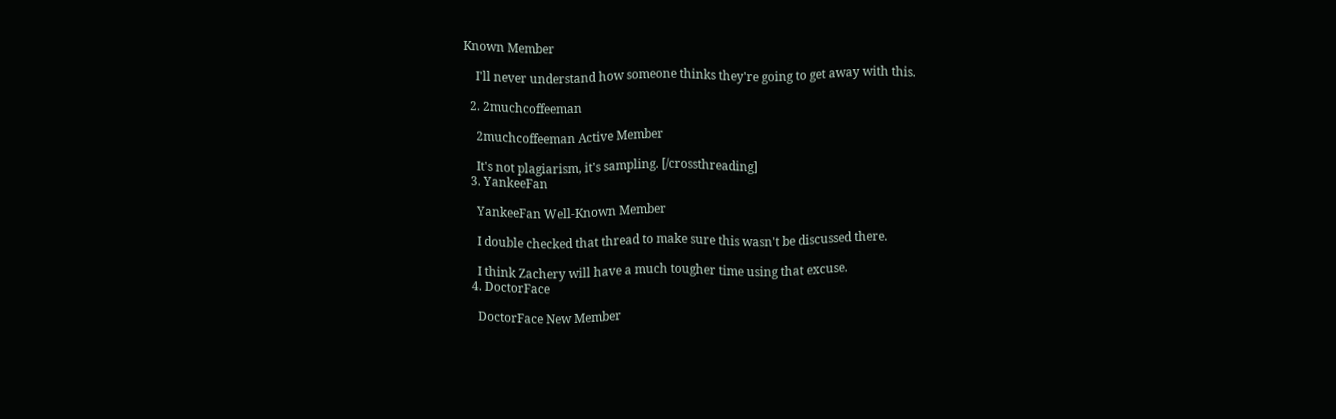Known Member

    I'll never understand how someone thinks they're going to get away with this.

  2. 2muchcoffeeman

    2muchcoffeeman Active Member

    It's not plagiarism, it's sampling. [/crossthreading]
  3. YankeeFan

    YankeeFan Well-Known Member

    I double checked that thread to make sure this wasn't be discussed there.

    I think Zachery will have a much tougher time using that excuse.
  4. DoctorFace

    DoctorFace New Member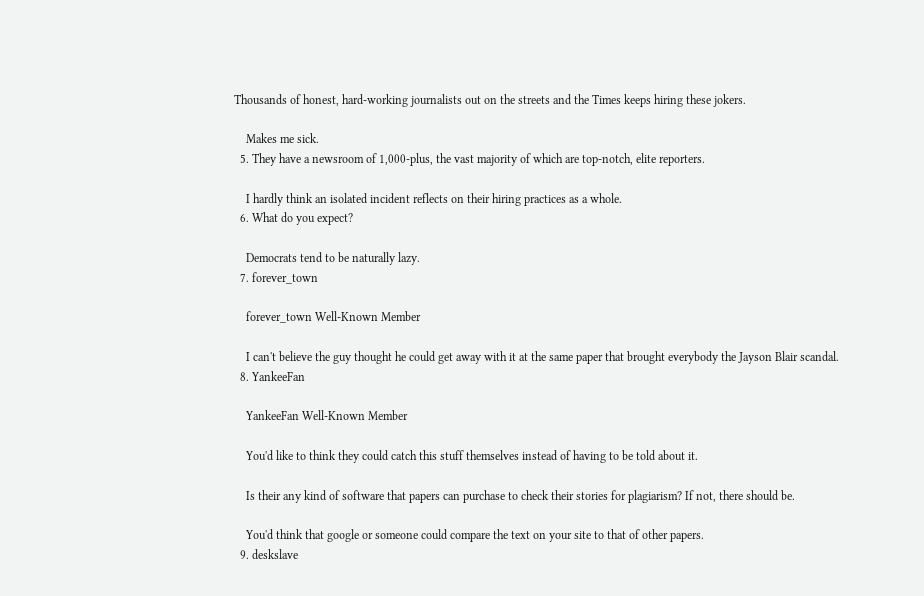Thousands of honest, hard-working journalists out on the streets and the Times keeps hiring these jokers.

    Makes me sick.
  5. They have a newsroom of 1,000-plus, the vast majority of which are top-notch, elite reporters.

    I hardly think an isolated incident reflects on their hiring practices as a whole.
  6. What do you expect?

    Democrats tend to be naturally lazy.
  7. forever_town

    forever_town Well-Known Member

    I can't believe the guy thought he could get away with it at the same paper that brought everybody the Jayson Blair scandal.
  8. YankeeFan

    YankeeFan Well-Known Member

    You'd like to think they could catch this stuff themselves instead of having to be told about it.

    Is their any kind of software that papers can purchase to check their stories for plagiarism? If not, there should be.

    You'd think that google or someone could compare the text on your site to that of other papers.
  9. deskslave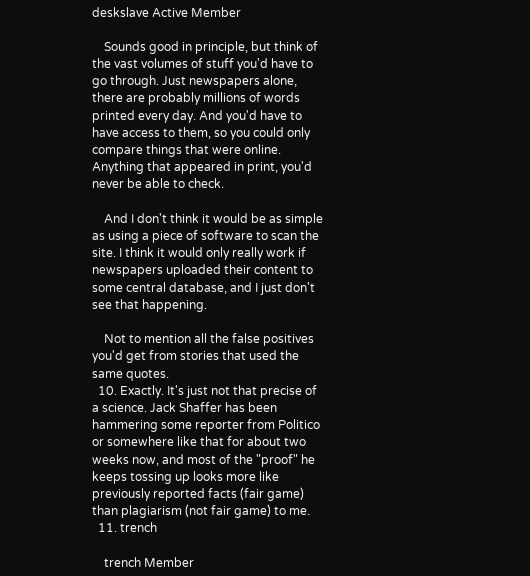deskslave Active Member

    Sounds good in principle, but think of the vast volumes of stuff you'd have to go through. Just newspapers alone, there are probably millions of words printed every day. And you'd have to have access to them, so you could only compare things that were online. Anything that appeared in print, you'd never be able to check.

    And I don't think it would be as simple as using a piece of software to scan the site. I think it would only really work if newspapers uploaded their content to some central database, and I just don't see that happening.

    Not to mention all the false positives you'd get from stories that used the same quotes.
  10. Exactly. It's just not that precise of a science. Jack Shaffer has been hammering some reporter from Politico or somewhere like that for about two weeks now, and most of the "proof" he keeps tossing up looks more like previously reported facts (fair game) than plagiarism (not fair game) to me.
  11. trench

    trench Member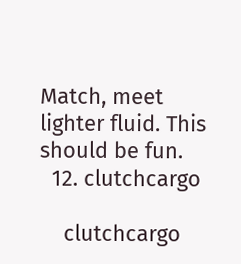Match, meet lighter fluid. This should be fun.
  12. clutchcargo

    clutchcargo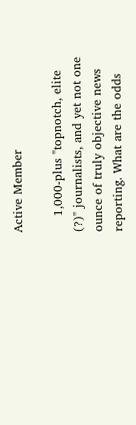Active Member

    1,000-plus "topnotch, elite (?)" journalists, and yet not one ounce of truly objective news reporting. What are the odds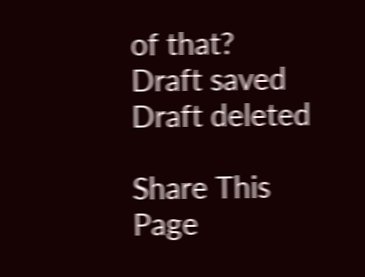of that?
Draft saved Draft deleted

Share This Page